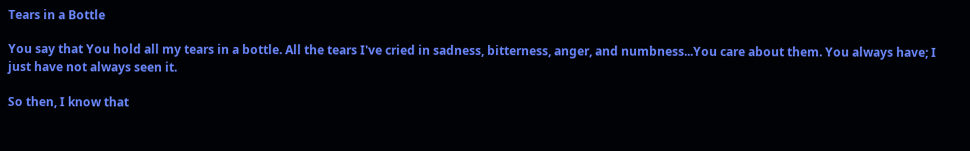Tears in a Bottle

You say that You hold all my tears in a bottle. All the tears I've cried in sadness, bitterness, anger, and numbness...You care about them. You always have; I just have not always seen it.

So then, I know that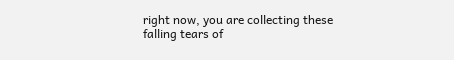right now, you are collecting these falling tears of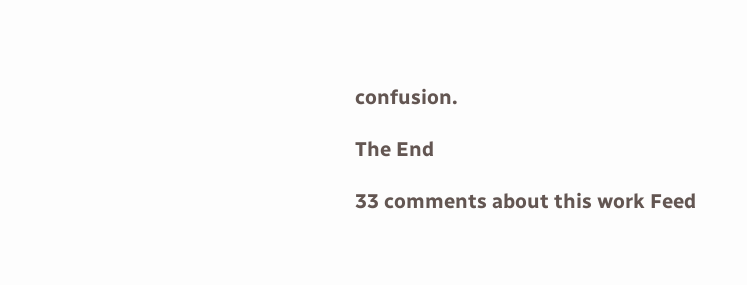confusion.

The End

33 comments about this work Feed